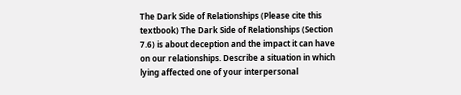The Dark Side of Relationships (Please cite this textbook) The Dark Side of Relationships (Section 7.6) is about deception and the impact it can have on our relationships. Describe a situation in which lying affected one of your interpersonal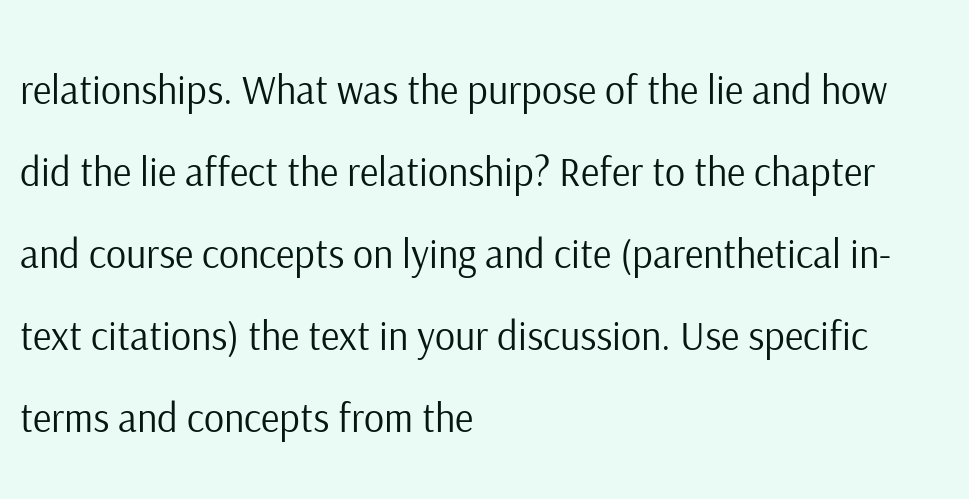relationships. What was the purpose of the lie and how did the lie affect the relationship? Refer to the chapter and course concepts on lying and cite (parenthetical in-text citations) the text in your discussion. Use specific terms and concepts from the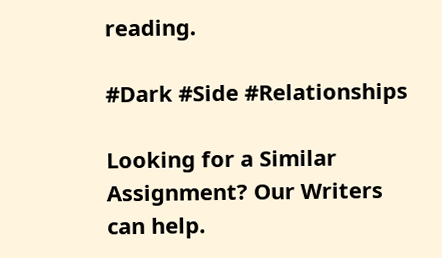reading.

#Dark #Side #Relationships

Looking for a Similar Assignment? Our Writers can help.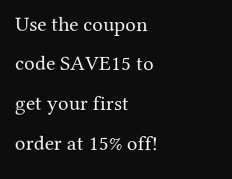Use the coupon code SAVE15 to get your first order at 15% off!